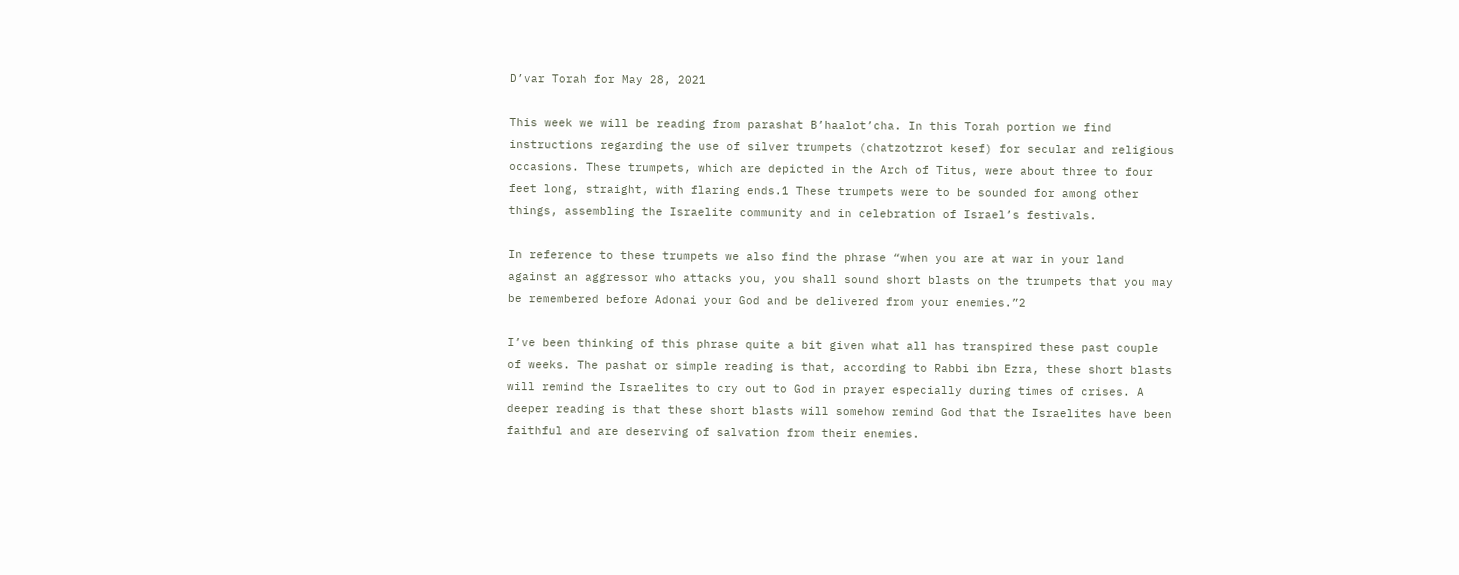D’var Torah for May 28, 2021

This week we will be reading from parashat B’haalot’cha. In this Torah portion we find instructions regarding the use of silver trumpets (chatzotzrot kesef) for secular and religious occasions. These trumpets, which are depicted in the Arch of Titus, were about three to four feet long, straight, with flaring ends.1 These trumpets were to be sounded for among other things, assembling the Israelite community and in celebration of Israel’s festivals.

In reference to these trumpets we also find the phrase “when you are at war in your land against an aggressor who attacks you, you shall sound short blasts on the trumpets that you may be remembered before Adonai your God and be delivered from your enemies.”2

I’ve been thinking of this phrase quite a bit given what all has transpired these past couple of weeks. The pashat or simple reading is that, according to Rabbi ibn Ezra, these short blasts will remind the Israelites to cry out to God in prayer especially during times of crises. A deeper reading is that these short blasts will somehow remind God that the Israelites have been faithful and are deserving of salvation from their enemies.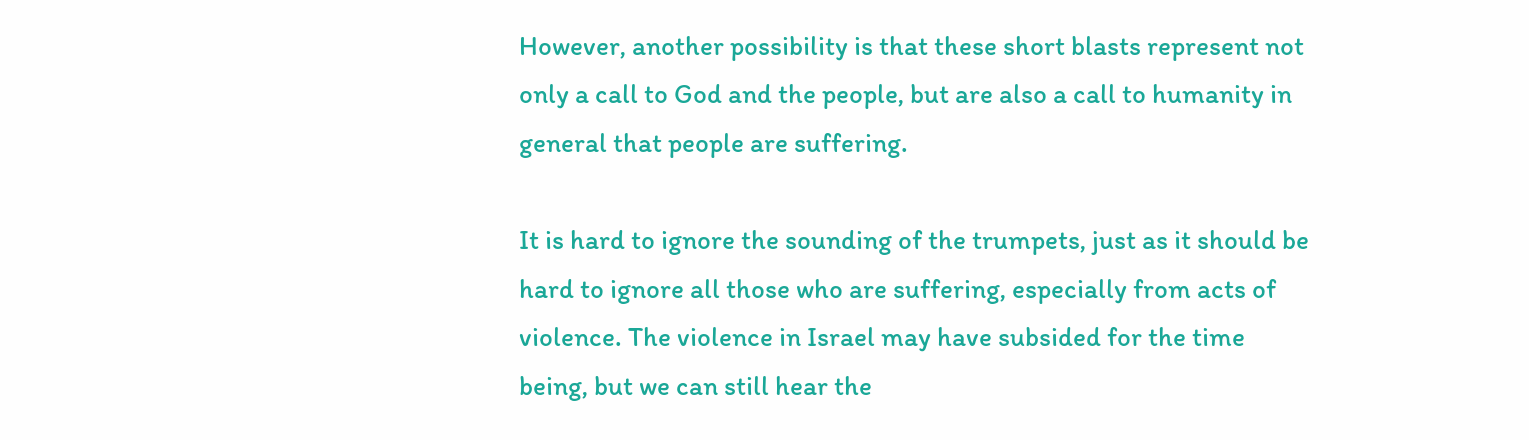However, another possibility is that these short blasts represent not only a call to God and the people, but are also a call to humanity in general that people are suffering.

It is hard to ignore the sounding of the trumpets, just as it should be hard to ignore all those who are suffering, especially from acts of violence. The violence in Israel may have subsided for the time being, but we can still hear the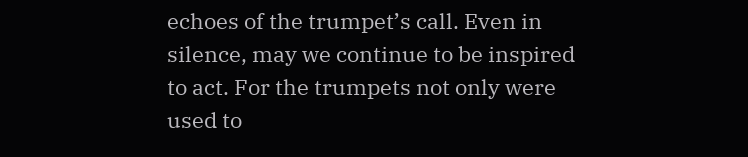echoes of the trumpet’s call. Even in silence, may we continue to be inspired to act. For the trumpets not only were used to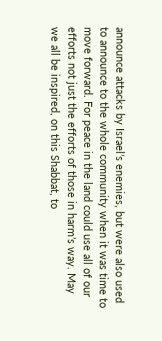announce attacks by Israel’s enemies, but were also used to announce to the whole community when it was time to move forward. For peace in the land could use all of our efforts not just the efforts of those in harm’s way. May we all be inspired, on this Shabbat, to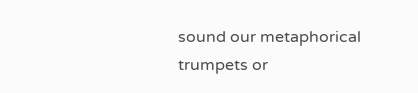sound our metaphorical trumpets or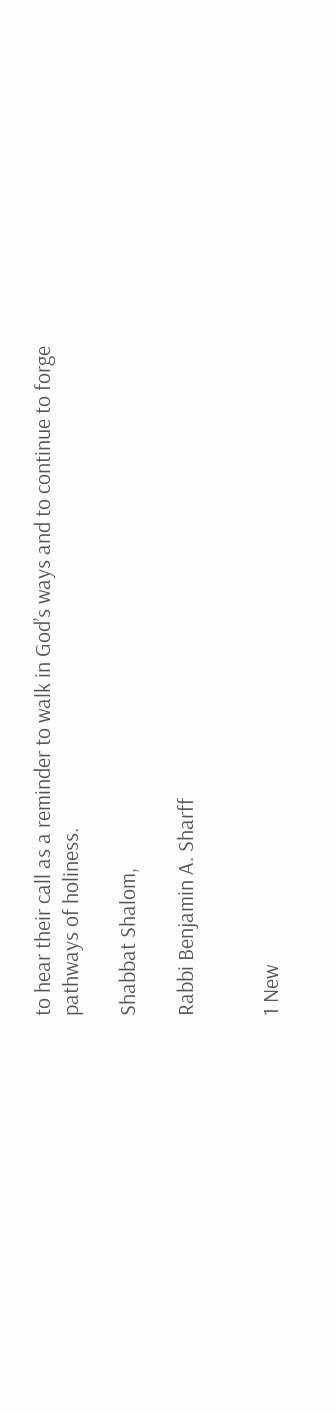to hear their call as a reminder to walk in God’s ways and to continue to forge pathways of holiness.

Shabbat Shalom,

Rabbi Benjamin A. Sharff


1 New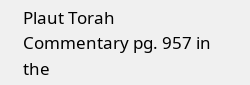Plaut Torah Commentary pg. 957 in the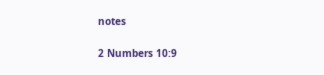notes

2 Numbers 10:9